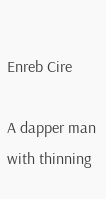Enreb Cire

A dapper man with thinning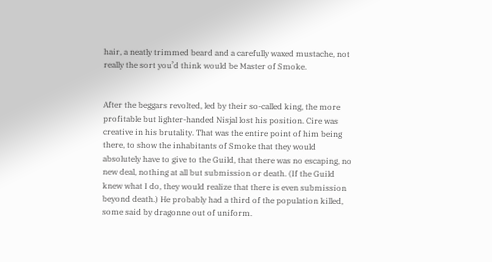hair, a neatly trimmed beard and a carefully waxed mustache, not really the sort you’d think would be Master of Smoke.


After the beggars revolted, led by their so-called king, the more profitable but lighter-handed Nisjal lost his position. Cire was creative in his brutality. That was the entire point of him being there, to show the inhabitants of Smoke that they would absolutely have to give to the Guild, that there was no escaping, no new deal, nothing at all but submission or death. (If the Guild knew what I do, they would realize that there is even submission beyond death.) He probably had a third of the population killed, some said by dragonne out of uniform.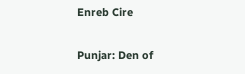Enreb Cire

Punjar: Den of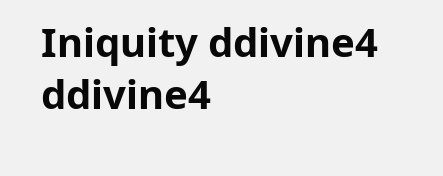Iniquity ddivine4 ddivine4